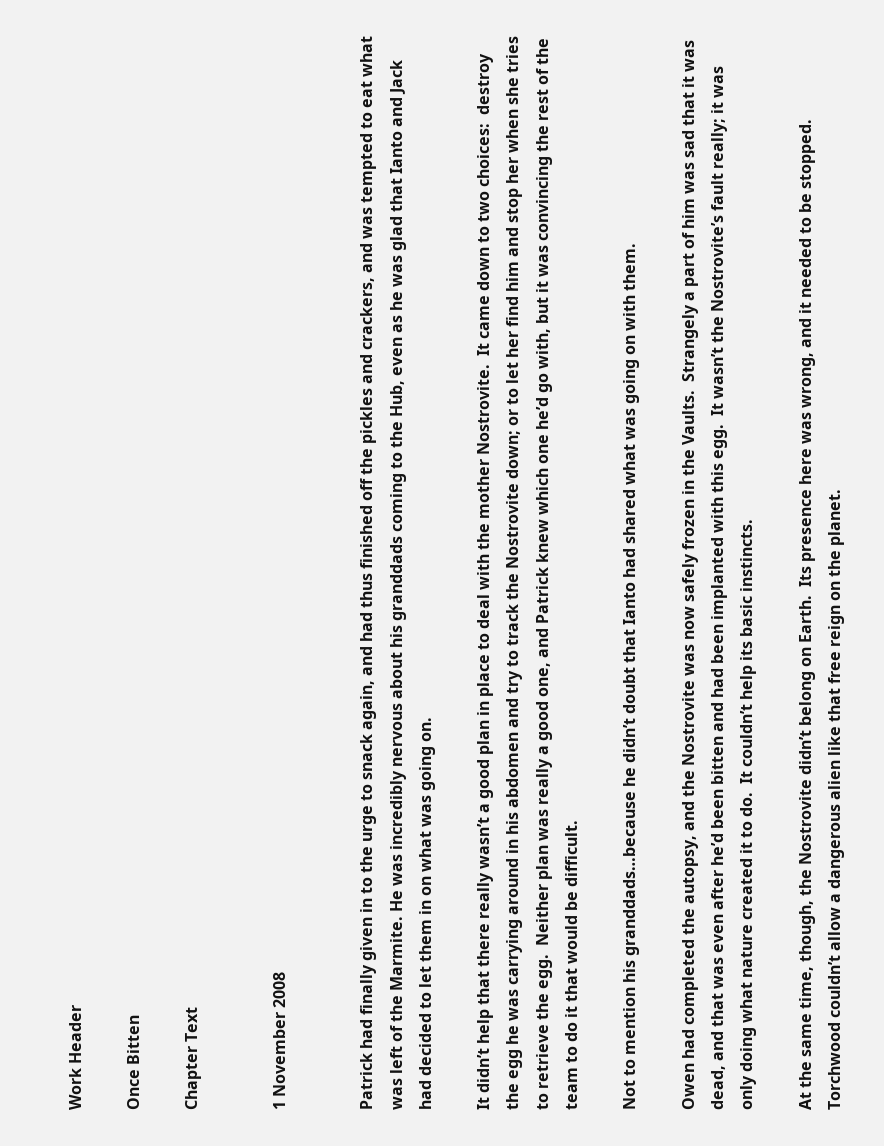Work Header

Once Bitten

Chapter Text


1 November 2008


Patrick had finally given in to the urge to snack again, and had thus finished off the pickles and crackers, and was tempted to eat what was left of the Marmite. He was incredibly nervous about his granddads coming to the Hub, even as he was glad that Ianto and Jack had decided to let them in on what was going on.

It didn’t help that there really wasn’t a good plan in place to deal with the mother Nostrovite.  It came down to two choices:  destroy the egg he was carrying around in his abdomen and try to track the Nostrovite down; or to let her find him and stop her when she tries to retrieve the egg.  Neither plan was really a good one, and Patrick knew which one he’d go with, but it was convincing the rest of the team to do it that would be difficult.

Not to mention his granddads…because he didn’t doubt that Ianto had shared what was going on with them.

Owen had completed the autopsy, and the Nostrovite was now safely frozen in the Vaults.  Strangely a part of him was sad that it was dead, and that was even after he’d been bitten and had been implanted with this egg.  It wasn’t the Nostrovite’s fault really; it was only doing what nature created it to do.  It couldn’t help its basic instincts.

At the same time, though, the Nostrovite didn’t belong on Earth.  Its presence here was wrong, and it needed to be stopped.  Torchwood couldn’t allow a dangerous alien like that free reign on the planet.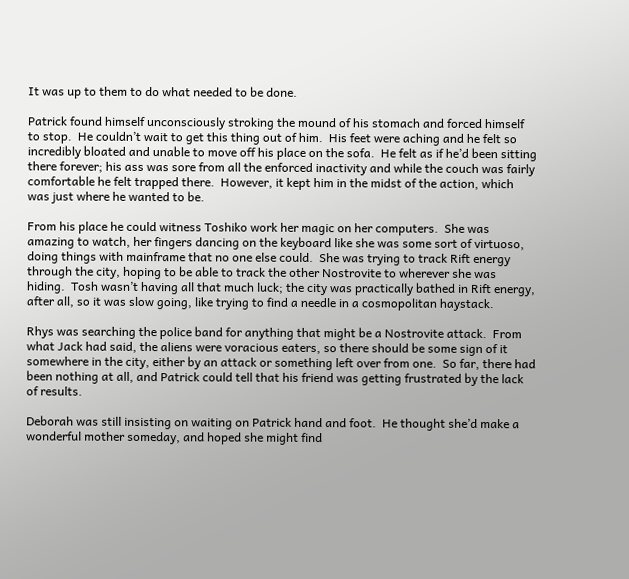It was up to them to do what needed to be done.

Patrick found himself unconsciously stroking the mound of his stomach and forced himself to stop.  He couldn’t wait to get this thing out of him.  His feet were aching and he felt so incredibly bloated and unable to move off his place on the sofa.  He felt as if he’d been sitting there forever; his ass was sore from all the enforced inactivity and while the couch was fairly comfortable he felt trapped there.  However, it kept him in the midst of the action, which was just where he wanted to be.

From his place he could witness Toshiko work her magic on her computers.  She was amazing to watch, her fingers dancing on the keyboard like she was some sort of virtuoso, doing things with mainframe that no one else could.  She was trying to track Rift energy through the city, hoping to be able to track the other Nostrovite to wherever she was hiding.  Tosh wasn’t having all that much luck; the city was practically bathed in Rift energy, after all, so it was slow going, like trying to find a needle in a cosmopolitan haystack.

Rhys was searching the police band for anything that might be a Nostrovite attack.  From what Jack had said, the aliens were voracious eaters, so there should be some sign of it somewhere in the city, either by an attack or something left over from one.  So far, there had been nothing at all, and Patrick could tell that his friend was getting frustrated by the lack of results.

Deborah was still insisting on waiting on Patrick hand and foot.  He thought she’d make a wonderful mother someday, and hoped she might find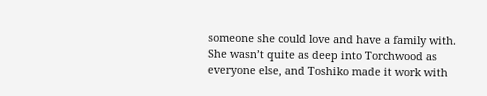someone she could love and have a family with.  She wasn’t quite as deep into Torchwood as everyone else, and Toshiko made it work with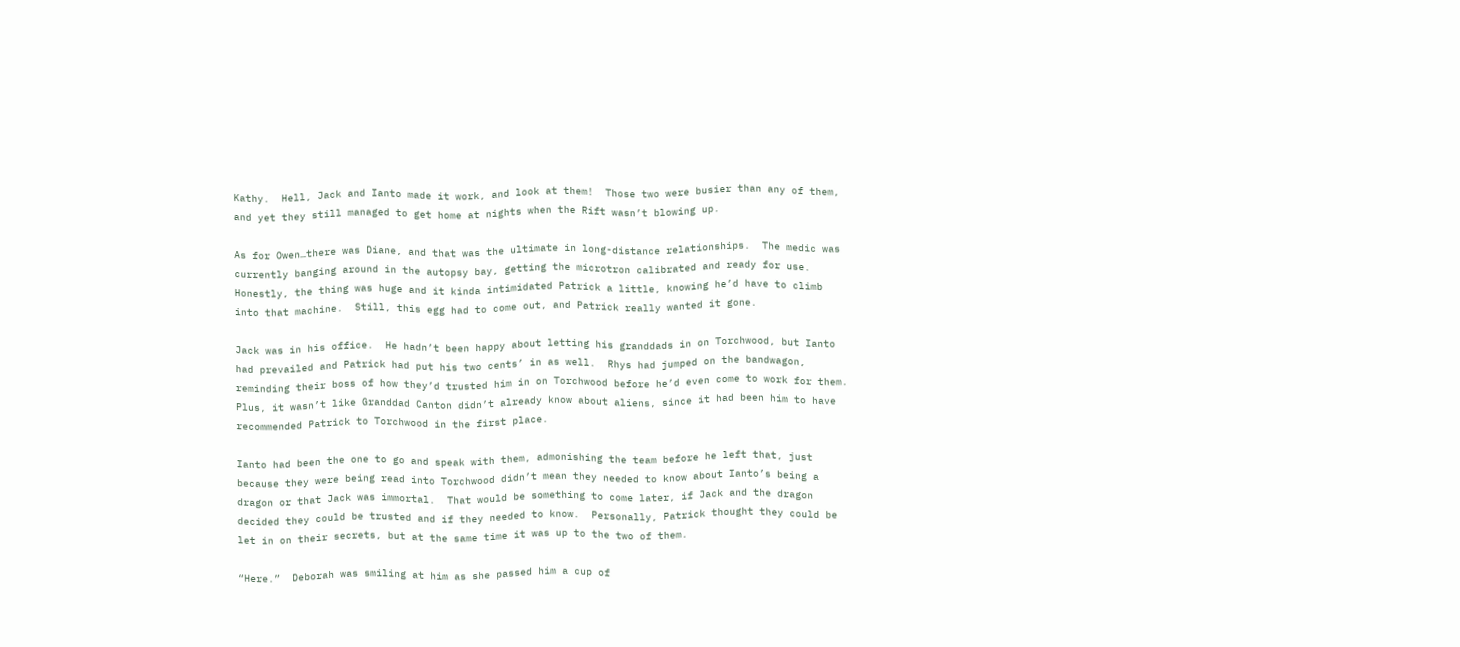Kathy.  Hell, Jack and Ianto made it work, and look at them!  Those two were busier than any of them, and yet they still managed to get home at nights when the Rift wasn’t blowing up.

As for Owen…there was Diane, and that was the ultimate in long-distance relationships.  The medic was currently banging around in the autopsy bay, getting the microtron calibrated and ready for use.  Honestly, the thing was huge and it kinda intimidated Patrick a little, knowing he’d have to climb into that machine.  Still, this egg had to come out, and Patrick really wanted it gone.

Jack was in his office.  He hadn’t been happy about letting his granddads in on Torchwood, but Ianto had prevailed and Patrick had put his two cents’ in as well.  Rhys had jumped on the bandwagon, reminding their boss of how they’d trusted him in on Torchwood before he’d even come to work for them.  Plus, it wasn’t like Granddad Canton didn’t already know about aliens, since it had been him to have recommended Patrick to Torchwood in the first place.

Ianto had been the one to go and speak with them, admonishing the team before he left that, just because they were being read into Torchwood didn’t mean they needed to know about Ianto’s being a dragon or that Jack was immortal.  That would be something to come later, if Jack and the dragon decided they could be trusted and if they needed to know.  Personally, Patrick thought they could be let in on their secrets, but at the same time it was up to the two of them.

“Here.”  Deborah was smiling at him as she passed him a cup of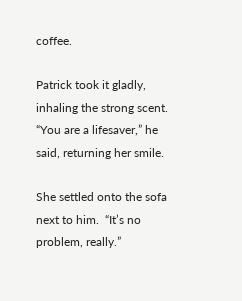coffee.

Patrick took it gladly, inhaling the strong scent.  “You are a lifesaver,” he said, returning her smile.

She settled onto the sofa next to him.  “It’s no problem, really.”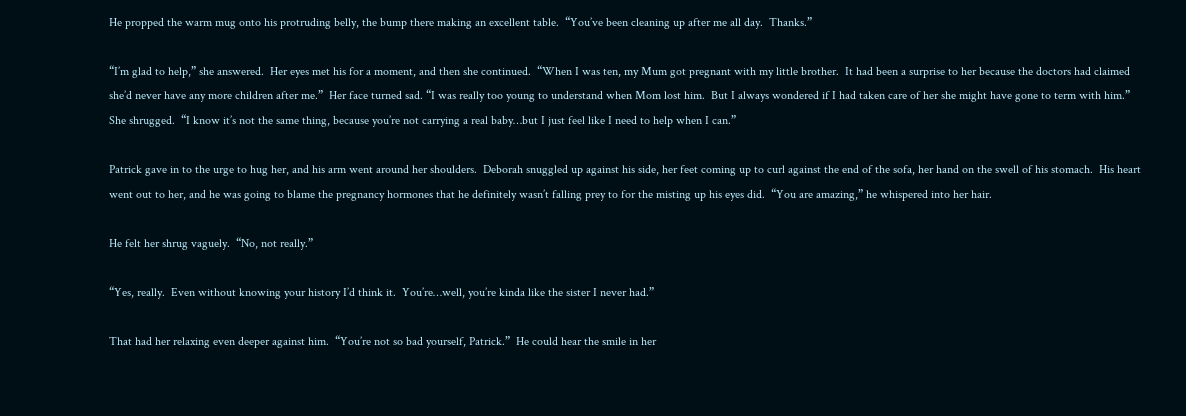He propped the warm mug onto his protruding belly, the bump there making an excellent table.  “You’ve been cleaning up after me all day.  Thanks.”

“I’m glad to help,” she answered.  Her eyes met his for a moment, and then she continued.  “When I was ten, my Mum got pregnant with my little brother.  It had been a surprise to her because the doctors had claimed she’d never have any more children after me.”  Her face turned sad. “I was really too young to understand when Mom lost him.  But I always wondered if I had taken care of her she might have gone to term with him.”  She shrugged.  “I know it’s not the same thing, because you’re not carrying a real baby…but I just feel like I need to help when I can.”

Patrick gave in to the urge to hug her, and his arm went around her shoulders.  Deborah snuggled up against his side, her feet coming up to curl against the end of the sofa, her hand on the swell of his stomach.  His heart went out to her, and he was going to blame the pregnancy hormones that he definitely wasn’t falling prey to for the misting up his eyes did.  “You are amazing,” he whispered into her hair.

He felt her shrug vaguely.  “No, not really.”

“Yes, really.  Even without knowing your history I’d think it.  You’re…well, you’re kinda like the sister I never had.”

That had her relaxing even deeper against him.  “You’re not so bad yourself, Patrick.”  He could hear the smile in her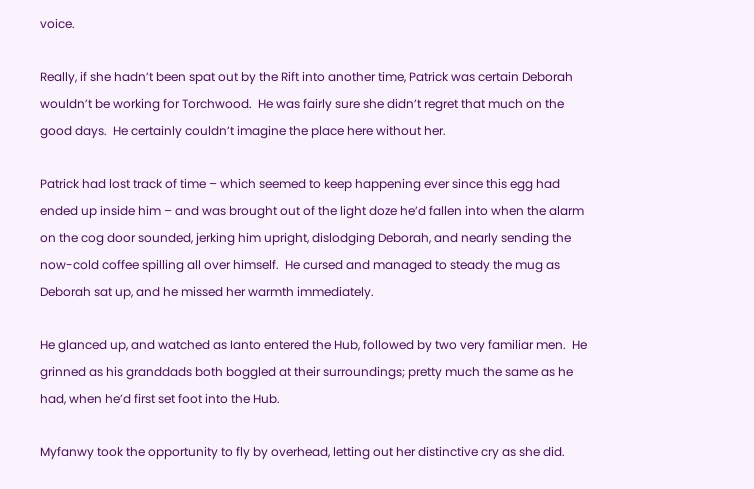voice.

Really, if she hadn’t been spat out by the Rift into another time, Patrick was certain Deborah wouldn’t be working for Torchwood.  He was fairly sure she didn’t regret that much on the good days.  He certainly couldn’t imagine the place here without her.

Patrick had lost track of time – which seemed to keep happening ever since this egg had ended up inside him – and was brought out of the light doze he’d fallen into when the alarm on the cog door sounded, jerking him upright, dislodging Deborah, and nearly sending the now-cold coffee spilling all over himself.  He cursed and managed to steady the mug as Deborah sat up, and he missed her warmth immediately.

He glanced up, and watched as Ianto entered the Hub, followed by two very familiar men.  He grinned as his granddads both boggled at their surroundings; pretty much the same as he had, when he’d first set foot into the Hub.

Myfanwy took the opportunity to fly by overhead, letting out her distinctive cry as she did.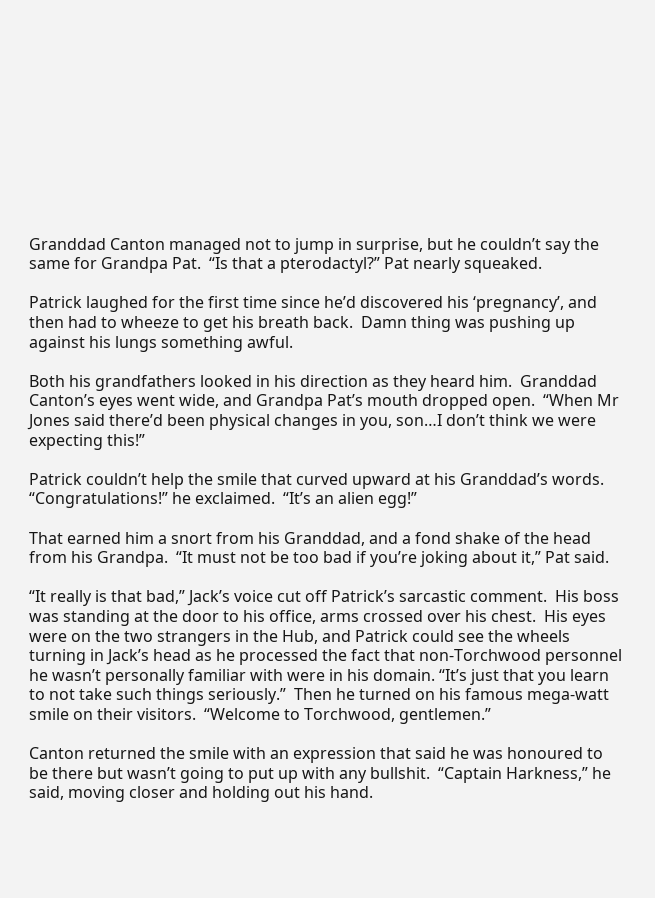Granddad Canton managed not to jump in surprise, but he couldn’t say the same for Grandpa Pat.  “Is that a pterodactyl?” Pat nearly squeaked.

Patrick laughed for the first time since he’d discovered his ‘pregnancy’, and then had to wheeze to get his breath back.  Damn thing was pushing up against his lungs something awful.

Both his grandfathers looked in his direction as they heard him.  Granddad Canton’s eyes went wide, and Grandpa Pat’s mouth dropped open.  “When Mr Jones said there’d been physical changes in you, son…I don’t think we were expecting this!”

Patrick couldn’t help the smile that curved upward at his Granddad’s words.  “Congratulations!” he exclaimed.  “It’s an alien egg!”

That earned him a snort from his Granddad, and a fond shake of the head from his Grandpa.  “It must not be too bad if you’re joking about it,” Pat said.

“It really is that bad,” Jack’s voice cut off Patrick’s sarcastic comment.  His boss was standing at the door to his office, arms crossed over his chest.  His eyes were on the two strangers in the Hub, and Patrick could see the wheels turning in Jack’s head as he processed the fact that non-Torchwood personnel he wasn’t personally familiar with were in his domain. “It’s just that you learn to not take such things seriously.”  Then he turned on his famous mega-watt smile on their visitors.  “Welcome to Torchwood, gentlemen.”

Canton returned the smile with an expression that said he was honoured to be there but wasn’t going to put up with any bullshit.  “Captain Harkness,” he said, moving closer and holding out his hand.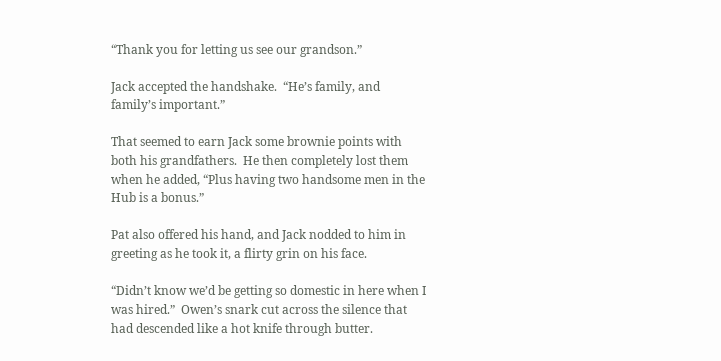“Thank you for letting us see our grandson.”

Jack accepted the handshake.  “He’s family, and family’s important.”

That seemed to earn Jack some brownie points with both his grandfathers.  He then completely lost them when he added, “Plus having two handsome men in the Hub is a bonus.”

Pat also offered his hand, and Jack nodded to him in greeting as he took it, a flirty grin on his face.

“Didn’t know we’d be getting so domestic in here when I was hired.”  Owen’s snark cut across the silence that had descended like a hot knife through butter.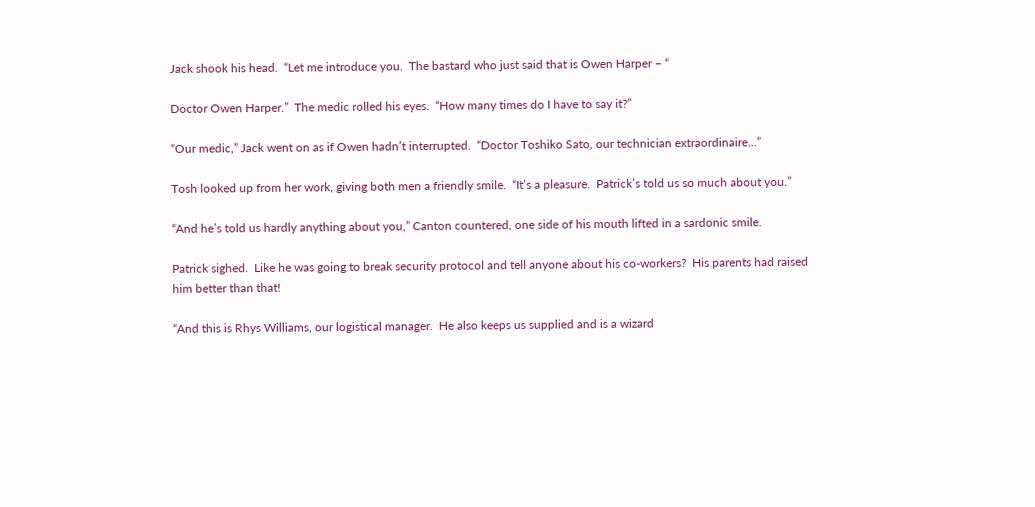Jack shook his head.  “Let me introduce you.  The bastard who just said that is Owen Harper – “

Doctor Owen Harper.”  The medic rolled his eyes.  “How many times do I have to say it?”

“Our medic,” Jack went on as if Owen hadn’t interrupted.  “Doctor Toshiko Sato, our technician extraordinaire…”

Tosh looked up from her work, giving both men a friendly smile.  “It’s a pleasure.  Patrick’s told us so much about you.”

“And he’s told us hardly anything about you,” Canton countered, one side of his mouth lifted in a sardonic smile.

Patrick sighed.  Like he was going to break security protocol and tell anyone about his co-workers?  His parents had raised him better than that!

“And this is Rhys Williams, our logistical manager.  He also keeps us supplied and is a wizard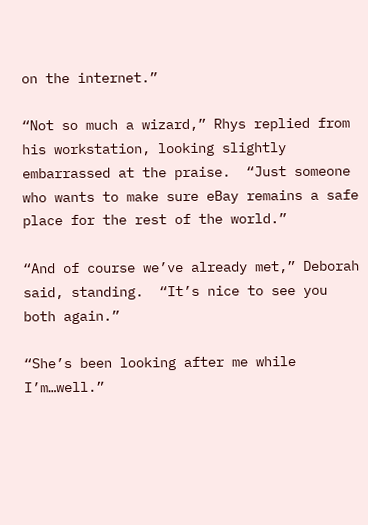on the internet.”

“Not so much a wizard,” Rhys replied from his workstation, looking slightly embarrassed at the praise.  “Just someone who wants to make sure eBay remains a safe place for the rest of the world.”

“And of course we’ve already met,” Deborah said, standing.  “It’s nice to see you both again.”

“She’s been looking after me while I’m…well.”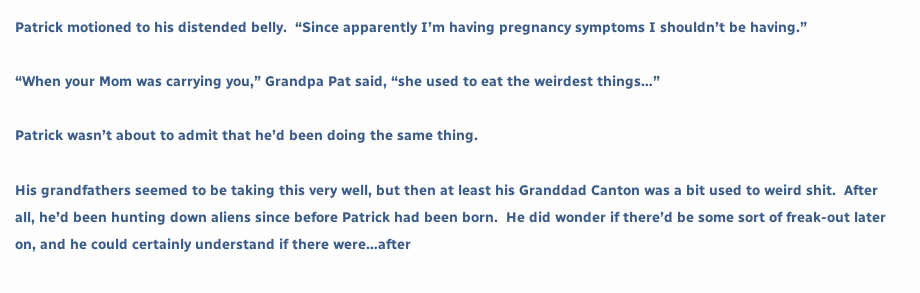Patrick motioned to his distended belly.  “Since apparently I’m having pregnancy symptoms I shouldn’t be having.”

“When your Mom was carrying you,” Grandpa Pat said, “she used to eat the weirdest things…”

Patrick wasn’t about to admit that he’d been doing the same thing.

His grandfathers seemed to be taking this very well, but then at least his Granddad Canton was a bit used to weird shit.  After all, he’d been hunting down aliens since before Patrick had been born.  He did wonder if there’d be some sort of freak-out later on, and he could certainly understand if there were…after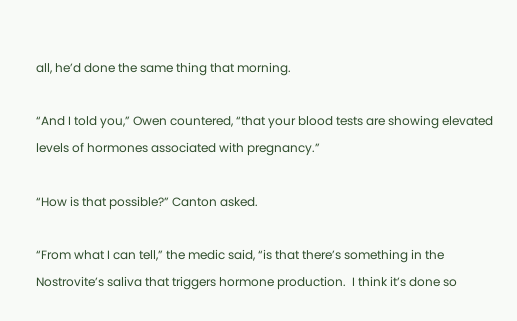all, he’d done the same thing that morning.

“And I told you,” Owen countered, “that your blood tests are showing elevated levels of hormones associated with pregnancy.”

“How is that possible?” Canton asked.

“From what I can tell,” the medic said, “is that there’s something in the Nostrovite’s saliva that triggers hormone production.  I think it’s done so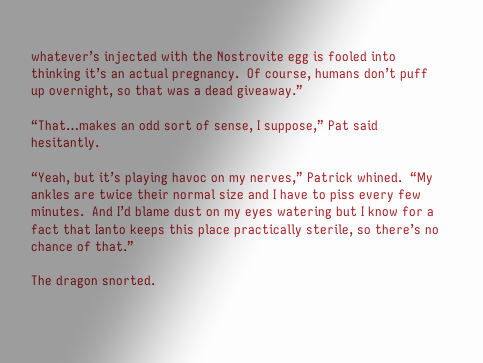whatever’s injected with the Nostrovite egg is fooled into thinking it’s an actual pregnancy.  Of course, humans don’t puff up overnight, so that was a dead giveaway.”

“That…makes an odd sort of sense, I suppose,” Pat said hesitantly.

“Yeah, but it’s playing havoc on my nerves,” Patrick whined.  “My ankles are twice their normal size and I have to piss every few minutes.  And I’d blame dust on my eyes watering but I know for a fact that Ianto keeps this place practically sterile, so there’s no chance of that.”

The dragon snorted.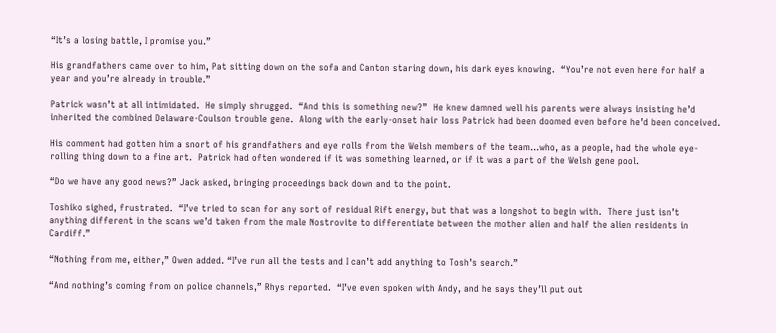“It’s a losing battle, I promise you.”

His grandfathers came over to him, Pat sitting down on the sofa and Canton staring down, his dark eyes knowing.  “You’re not even here for half a year and you’re already in trouble.”

Patrick wasn’t at all intimidated.  He simply shrugged.  “And this is something new?”  He knew damned well his parents were always insisting he’d inherited the combined Delaware-Coulson trouble gene.  Along with the early-onset hair loss Patrick had been doomed even before he’d been conceived.

His comment had gotten him a snort of his grandfathers and eye rolls from the Welsh members of the team…who, as a people, had the whole eye-rolling thing down to a fine art.  Patrick had often wondered if it was something learned, or if it was a part of the Welsh gene pool.

“Do we have any good news?” Jack asked, bringing proceedings back down and to the point.

Toshiko sighed, frustrated.  “I’ve tried to scan for any sort of residual Rift energy, but that was a longshot to begin with.  There just isn’t anything different in the scans we’d taken from the male Nostrovite to differentiate between the mother alien and half the alien residents in Cardiff.”

“Nothing from me, either,” Owen added. “I’ve run all the tests and I can’t add anything to Tosh’s search.”

“And nothing’s coming from on police channels,” Rhys reported.  “I’ve even spoken with Andy, and he says they’ll put out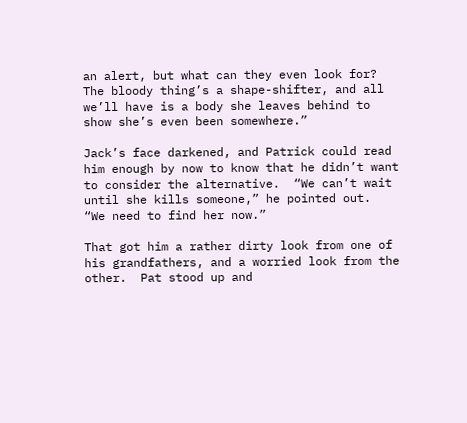an alert, but what can they even look for?  The bloody thing’s a shape-shifter, and all we’ll have is a body she leaves behind to show she’s even been somewhere.”

Jack’s face darkened, and Patrick could read him enough by now to know that he didn’t want to consider the alternative.  “We can’t wait until she kills someone,” he pointed out.  “We need to find her now.”

That got him a rather dirty look from one of his grandfathers, and a worried look from the other.  Pat stood up and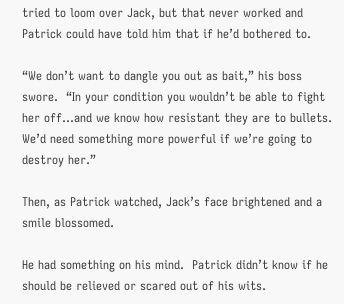tried to loom over Jack, but that never worked and Patrick could have told him that if he’d bothered to.

“We don’t want to dangle you out as bait,” his boss swore.  “In your condition you wouldn’t be able to fight her off…and we know how resistant they are to bullets.  We’d need something more powerful if we’re going to destroy her.”

Then, as Patrick watched, Jack’s face brightened and a smile blossomed.

He had something on his mind.  Patrick didn’t know if he should be relieved or scared out of his wits.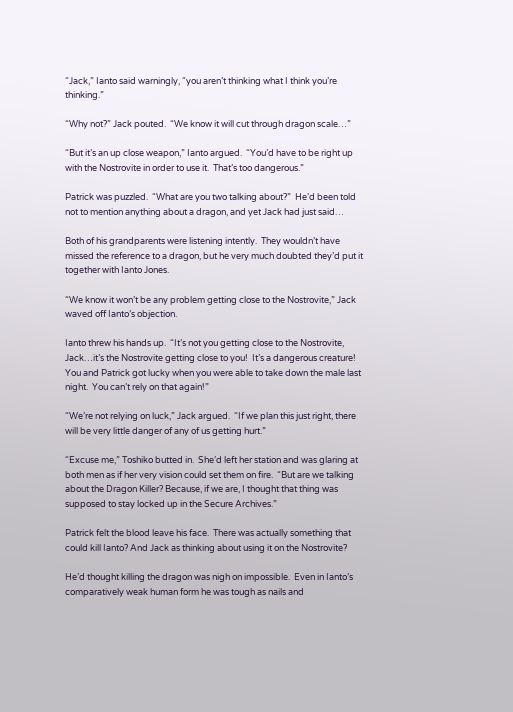“Jack,” Ianto said warningly, “you aren’t thinking what I think you’re thinking.”

“Why not?” Jack pouted.  “We know it will cut through dragon scale…”

“But it’s an up close weapon,” Ianto argued.  “You’d have to be right up with the Nostrovite in order to use it.  That’s too dangerous.”

Patrick was puzzled.  “What are you two talking about?”  He’d been told not to mention anything about a dragon, and yet Jack had just said…

Both of his grandparents were listening intently.  They wouldn’t have missed the reference to a dragon, but he very much doubted they’d put it together with Ianto Jones.

“We know it won’t be any problem getting close to the Nostrovite,” Jack waved off Ianto’s objection.

Ianto threw his hands up.  “It’s not you getting close to the Nostrovite, Jack…it’s the Nostrovite getting close to you!  It’s a dangerous creature!  You and Patrick got lucky when you were able to take down the male last night.  You can’t rely on that again!”

“We’re not relying on luck,” Jack argued.  “If we plan this just right, there will be very little danger of any of us getting hurt.”

“Excuse me,” Toshiko butted in.  She’d left her station and was glaring at both men as if her very vision could set them on fire.  “But are we talking about the Dragon Killer? Because, if we are, I thought that thing was supposed to stay locked up in the Secure Archives.”

Patrick felt the blood leave his face.  There was actually something that could kill Ianto? And Jack as thinking about using it on the Nostrovite?

He’d thought killing the dragon was nigh on impossible.  Even in Ianto’s comparatively weak human form he was tough as nails and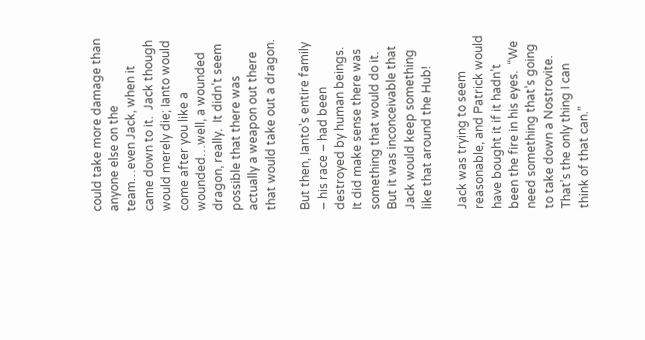could take more damage than anyone else on the team…even Jack, when it came down to it.  Jack though would merely die; Ianto would come after you like a wounded…well, a wounded dragon, really.  It didn’t seem possible that there was actually a weapon out there that would take out a dragon.

But then, Ianto’s entire family – his race – had been destroyed by human beings.  It did make sense there was something that would do it.  But it was inconceivable that Jack would keep something like that around the Hub!

Jack was trying to seem reasonable, and Patrick would have bought it if it hadn’t been the fire in his eyes.  “We need something that’s going to take down a Nostrovite.  That’s the only thing I can think of that can.”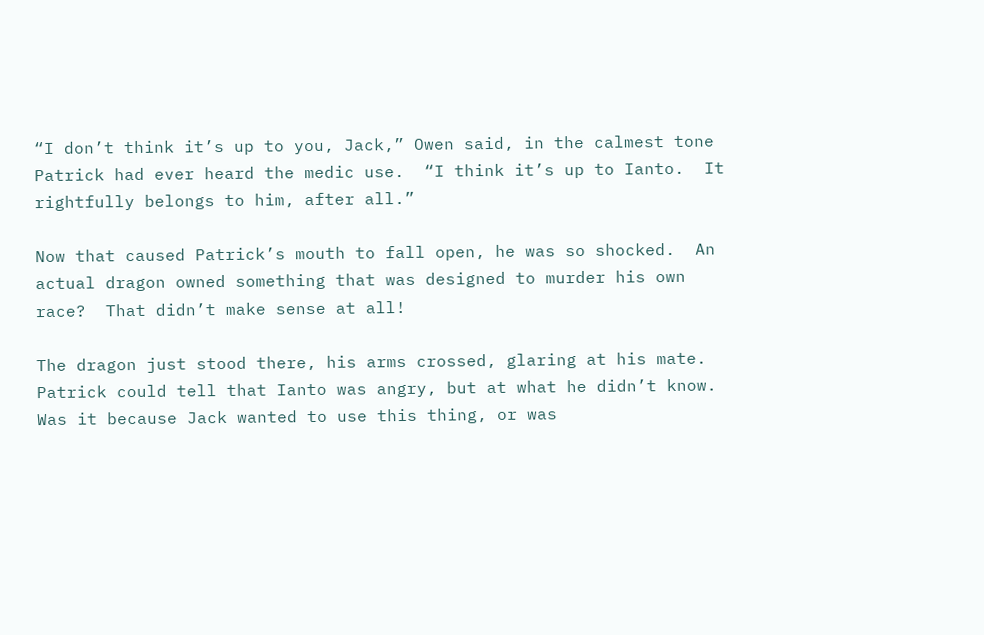“I don’t think it’s up to you, Jack,” Owen said, in the calmest tone Patrick had ever heard the medic use.  “I think it’s up to Ianto.  It rightfully belongs to him, after all.”

Now that caused Patrick’s mouth to fall open, he was so shocked.  An actual dragon owned something that was designed to murder his own race?  That didn’t make sense at all!

The dragon just stood there, his arms crossed, glaring at his mate.  Patrick could tell that Ianto was angry, but at what he didn’t know.  Was it because Jack wanted to use this thing, or was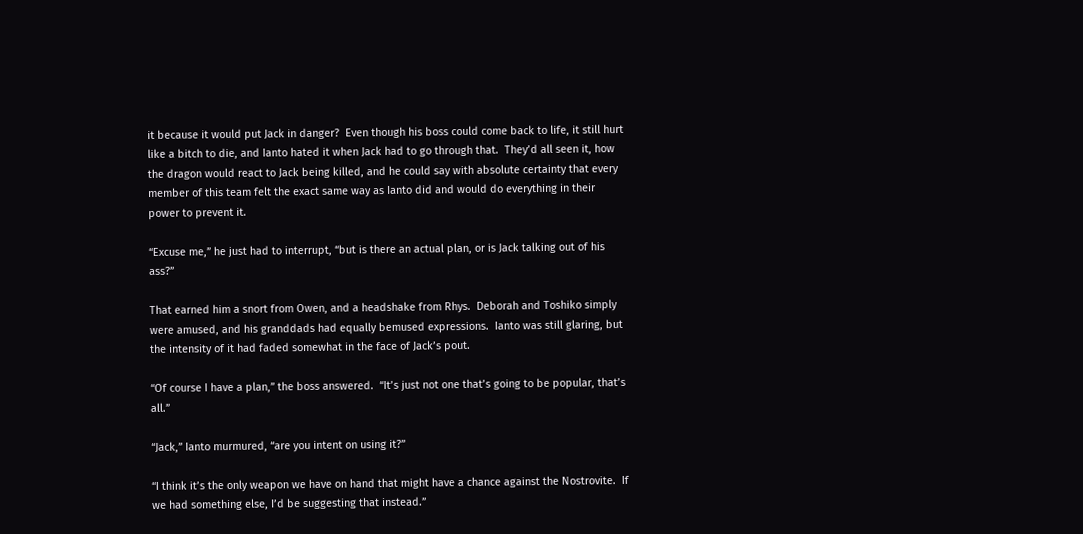it because it would put Jack in danger?  Even though his boss could come back to life, it still hurt like a bitch to die, and Ianto hated it when Jack had to go through that.  They’d all seen it, how the dragon would react to Jack being killed, and he could say with absolute certainty that every member of this team felt the exact same way as Ianto did and would do everything in their power to prevent it.

“Excuse me,” he just had to interrupt, “but is there an actual plan, or is Jack talking out of his ass?”

That earned him a snort from Owen, and a headshake from Rhys.  Deborah and Toshiko simply were amused, and his granddads had equally bemused expressions.  Ianto was still glaring, but the intensity of it had faded somewhat in the face of Jack’s pout.

“Of course I have a plan,” the boss answered.  “It’s just not one that’s going to be popular, that’s all.”

“Jack,” Ianto murmured, “are you intent on using it?”

“I think it’s the only weapon we have on hand that might have a chance against the Nostrovite.  If we had something else, I’d be suggesting that instead.”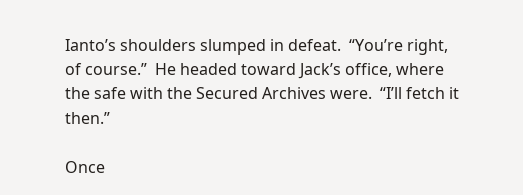Ianto’s shoulders slumped in defeat.  “You’re right, of course.”  He headed toward Jack’s office, where the safe with the Secured Archives were.  “I’ll fetch it then.”

Once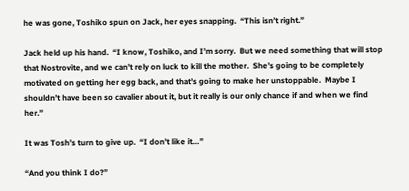he was gone, Toshiko spun on Jack, her eyes snapping.  “This isn’t right.”

Jack held up his hand.  “I know, Toshiko, and I’m sorry.  But we need something that will stop that Nostrovite, and we can’t rely on luck to kill the mother.  She’s going to be completely motivated on getting her egg back, and that’s going to make her unstoppable.  Maybe I shouldn’t have been so cavalier about it, but it really is our only chance if and when we find her.”

It was Tosh’s turn to give up.  “I don’t like it…”

“And you think I do?”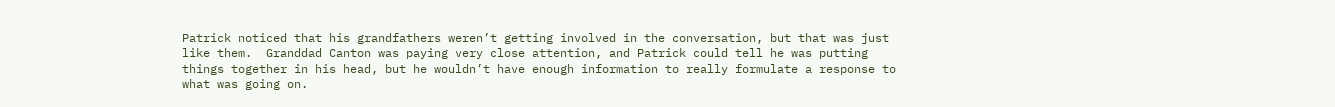Patrick noticed that his grandfathers weren’t getting involved in the conversation, but that was just like them.  Granddad Canton was paying very close attention, and Patrick could tell he was putting things together in his head, but he wouldn’t have enough information to really formulate a response to what was going on.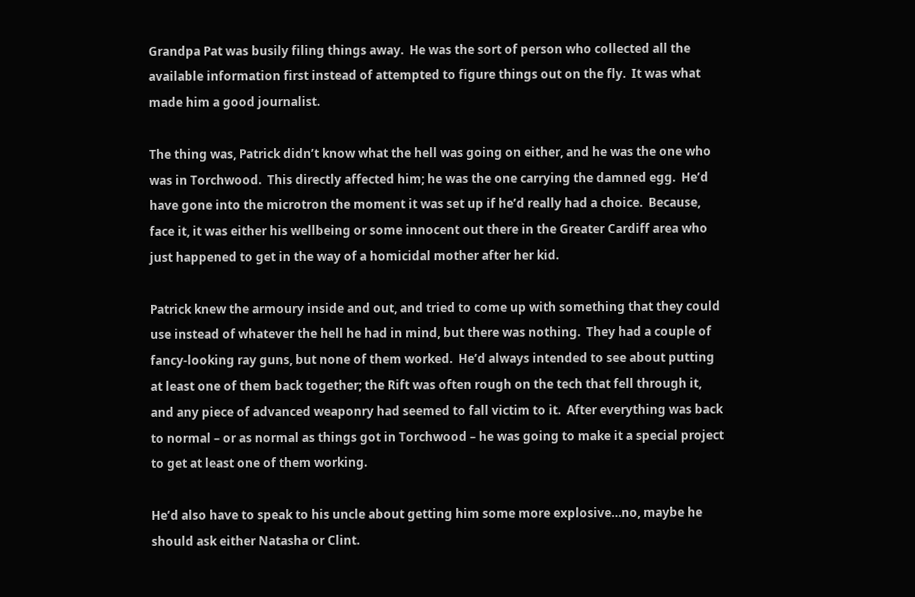Grandpa Pat was busily filing things away.  He was the sort of person who collected all the available information first instead of attempted to figure things out on the fly.  It was what made him a good journalist.

The thing was, Patrick didn’t know what the hell was going on either, and he was the one who was in Torchwood.  This directly affected him; he was the one carrying the damned egg.  He’d have gone into the microtron the moment it was set up if he’d really had a choice.  Because, face it, it was either his wellbeing or some innocent out there in the Greater Cardiff area who just happened to get in the way of a homicidal mother after her kid.

Patrick knew the armoury inside and out, and tried to come up with something that they could use instead of whatever the hell he had in mind, but there was nothing.  They had a couple of fancy-looking ray guns, but none of them worked.  He’d always intended to see about putting at least one of them back together; the Rift was often rough on the tech that fell through it, and any piece of advanced weaponry had seemed to fall victim to it.  After everything was back to normal – or as normal as things got in Torchwood – he was going to make it a special project to get at least one of them working.

He’d also have to speak to his uncle about getting him some more explosive…no, maybe he should ask either Natasha or Clint.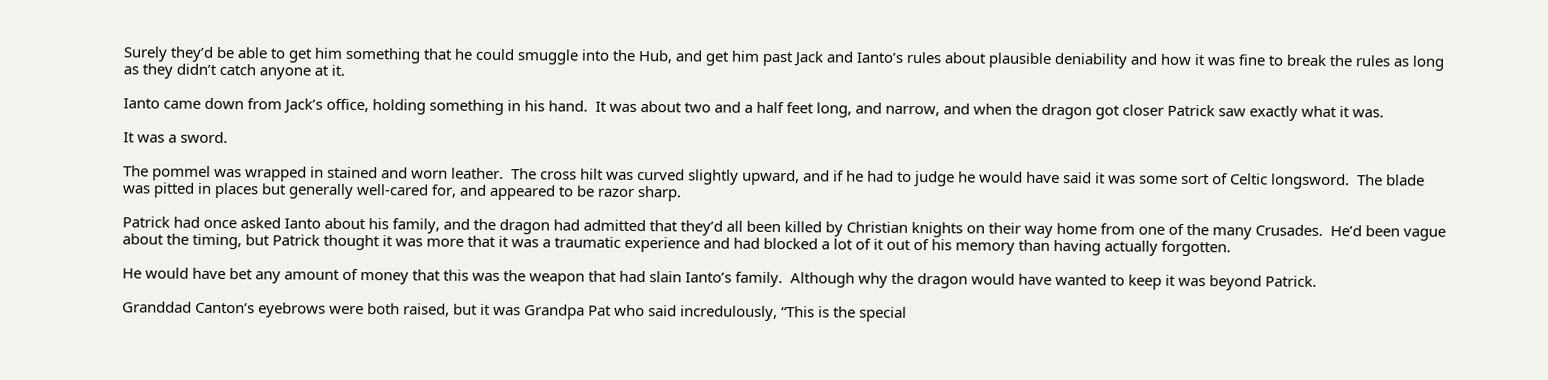Surely they’d be able to get him something that he could smuggle into the Hub, and get him past Jack and Ianto’s rules about plausible deniability and how it was fine to break the rules as long as they didn’t catch anyone at it.

Ianto came down from Jack’s office, holding something in his hand.  It was about two and a half feet long, and narrow, and when the dragon got closer Patrick saw exactly what it was.

It was a sword.

The pommel was wrapped in stained and worn leather.  The cross hilt was curved slightly upward, and if he had to judge he would have said it was some sort of Celtic longsword.  The blade was pitted in places but generally well-cared for, and appeared to be razor sharp.

Patrick had once asked Ianto about his family, and the dragon had admitted that they’d all been killed by Christian knights on their way home from one of the many Crusades.  He’d been vague about the timing, but Patrick thought it was more that it was a traumatic experience and had blocked a lot of it out of his memory than having actually forgotten.

He would have bet any amount of money that this was the weapon that had slain Ianto’s family.  Although why the dragon would have wanted to keep it was beyond Patrick.

Granddad Canton’s eyebrows were both raised, but it was Grandpa Pat who said incredulously, “This is the special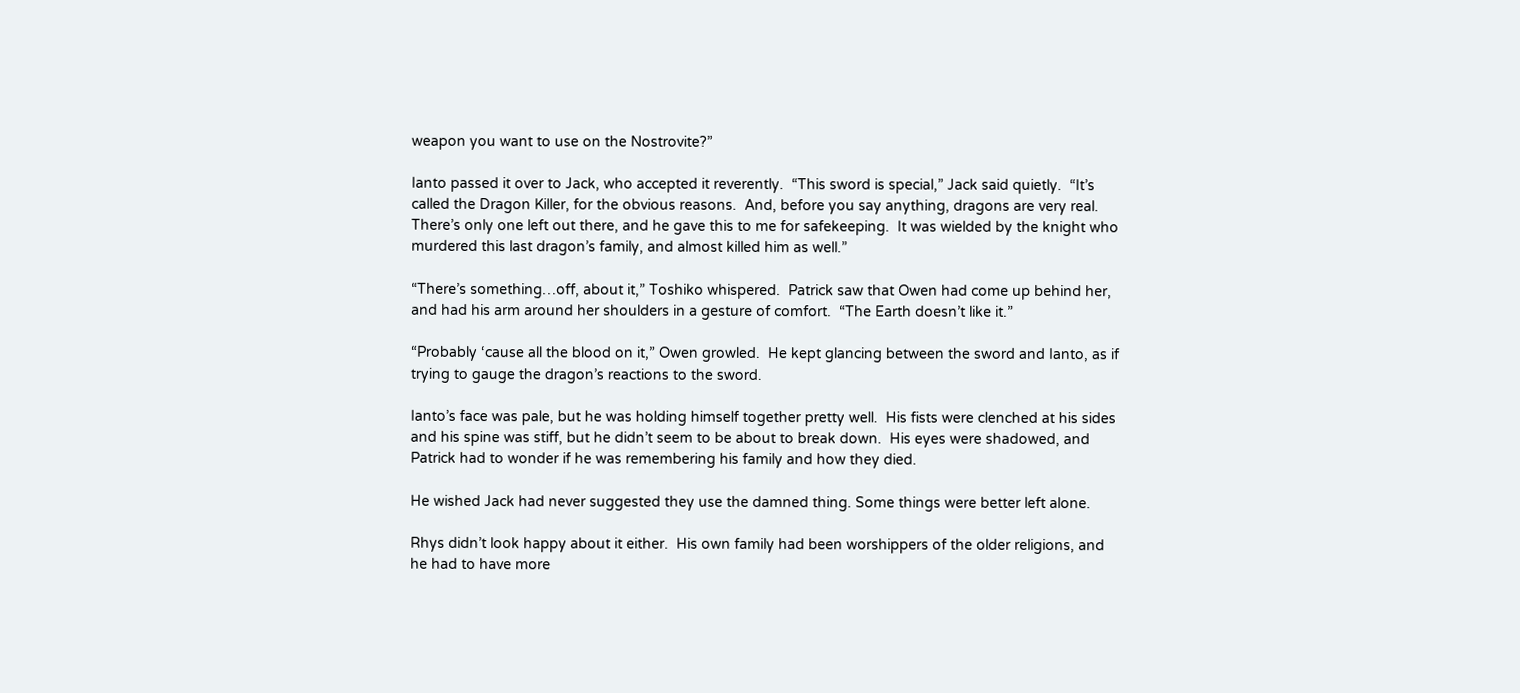weapon you want to use on the Nostrovite?”

Ianto passed it over to Jack, who accepted it reverently.  “This sword is special,” Jack said quietly.  “It’s called the Dragon Killer, for the obvious reasons.  And, before you say anything, dragons are very real.  There’s only one left out there, and he gave this to me for safekeeping.  It was wielded by the knight who murdered this last dragon’s family, and almost killed him as well.”

“There’s something…off, about it,” Toshiko whispered.  Patrick saw that Owen had come up behind her, and had his arm around her shoulders in a gesture of comfort.  “The Earth doesn’t like it.”

“Probably ‘cause all the blood on it,” Owen growled.  He kept glancing between the sword and Ianto, as if trying to gauge the dragon’s reactions to the sword.

Ianto’s face was pale, but he was holding himself together pretty well.  His fists were clenched at his sides and his spine was stiff, but he didn’t seem to be about to break down.  His eyes were shadowed, and Patrick had to wonder if he was remembering his family and how they died.

He wished Jack had never suggested they use the damned thing. Some things were better left alone.

Rhys didn’t look happy about it either.  His own family had been worshippers of the older religions, and he had to have more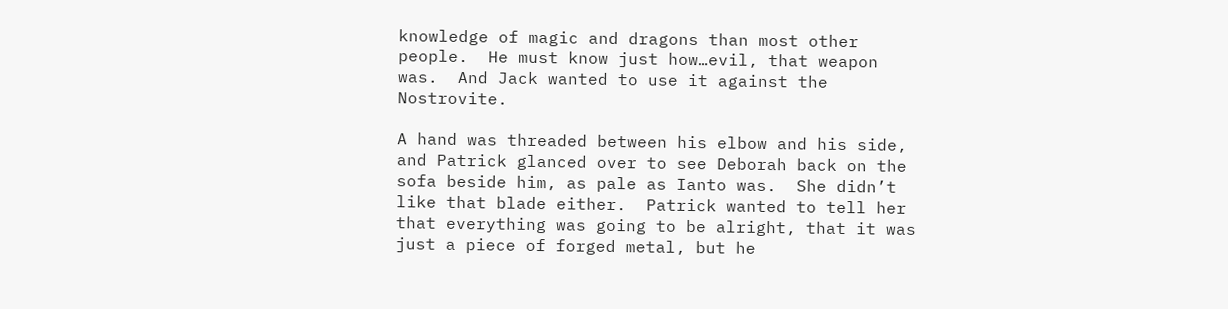knowledge of magic and dragons than most other people.  He must know just how…evil, that weapon was.  And Jack wanted to use it against the Nostrovite.

A hand was threaded between his elbow and his side, and Patrick glanced over to see Deborah back on the sofa beside him, as pale as Ianto was.  She didn’t like that blade either.  Patrick wanted to tell her that everything was going to be alright, that it was just a piece of forged metal, but he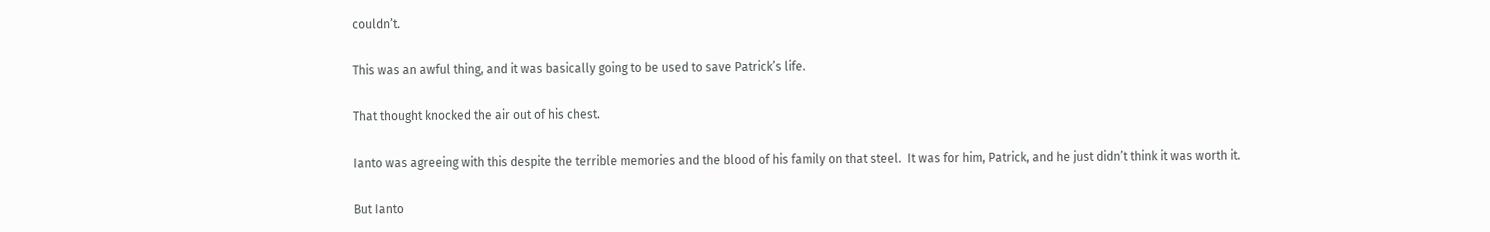couldn’t.

This was an awful thing, and it was basically going to be used to save Patrick’s life.

That thought knocked the air out of his chest.

Ianto was agreeing with this despite the terrible memories and the blood of his family on that steel.  It was for him, Patrick, and he just didn’t think it was worth it.

But Ianto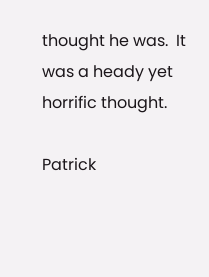thought he was.  It was a heady yet horrific thought.

Patrick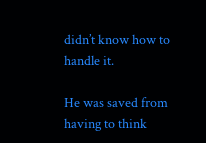didn’t know how to handle it.

He was saved from having to think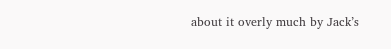about it overly much by Jack’s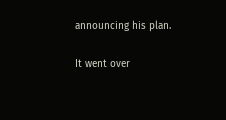announcing his plan.

It went over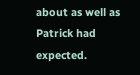about as well as Patrick had expected.